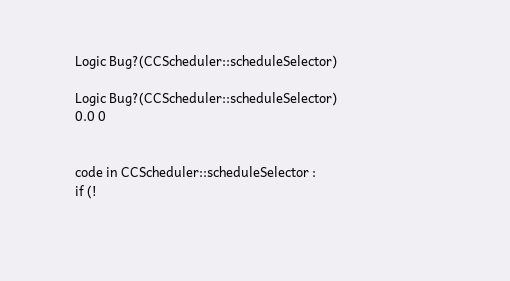Logic Bug?(CCScheduler::scheduleSelector)

Logic Bug?(CCScheduler::scheduleSelector)
0.0 0


code in CCScheduler::scheduleSelector :
if (!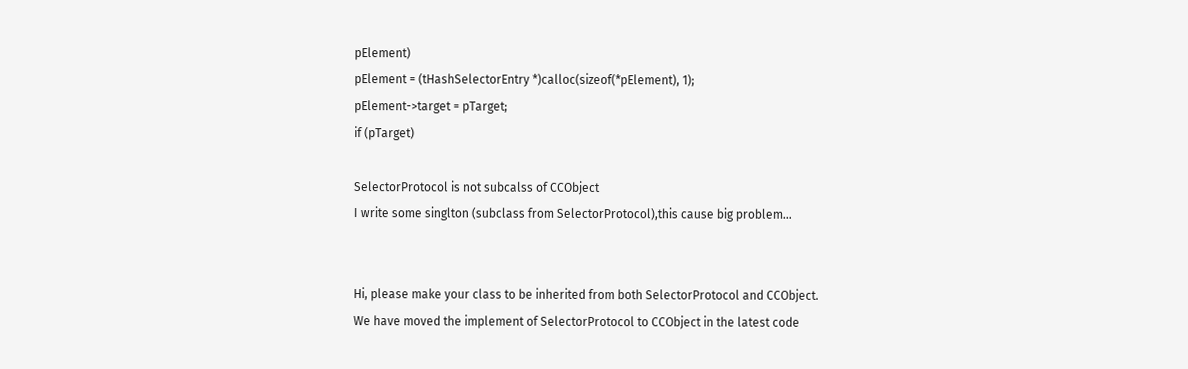pElement)
pElement = (tHashSelectorEntry *)calloc(sizeof(*pElement), 1);
pElement->target = pTarget;
if (pTarget)

SelectorProtocol is not subcalss of CCObject
I write some singlton (subclass from SelectorProtocol),this cause big problem…


Hi, please make your class to be inherited from both SelectorProtocol and CCObject.
We have moved the implement of SelectorProtocol to CCObject in the latest code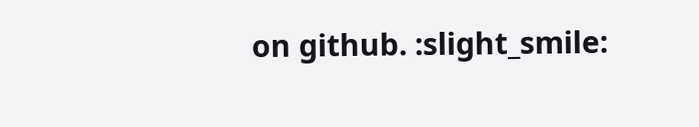on github. :slight_smile: